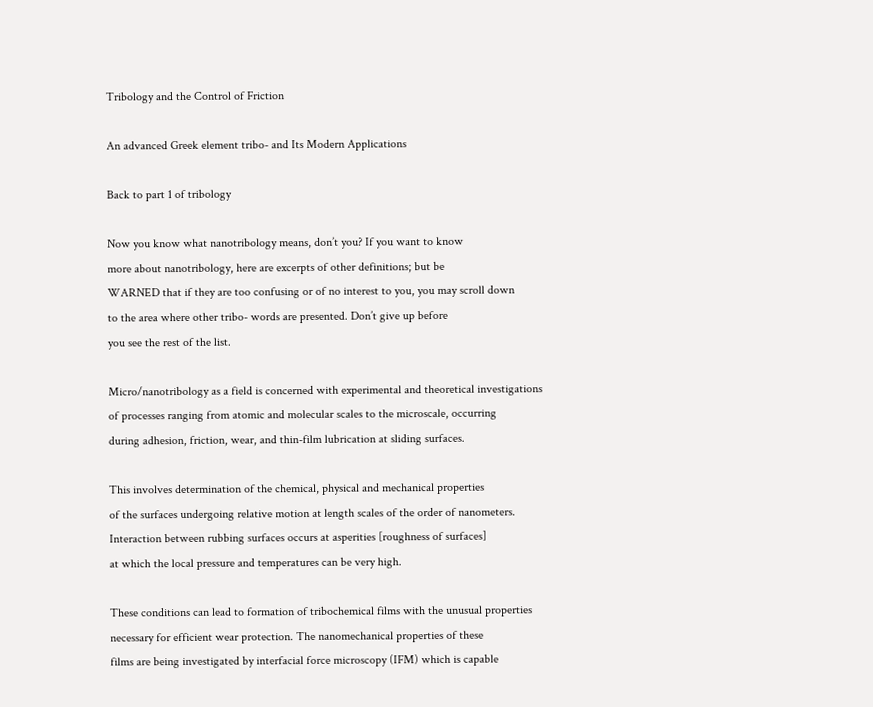Tribology and the Control of Friction

An advanced Greek element tribo- and Its Modern Applications

Back to part 1 of tribology

Now you know what nanotribology means, don’t you? If you want to know
more about nanotribology, here are excerpts of other definitions; but be
WARNED that if they are too confusing or of no interest to you, you may scroll down
to the area where other tribo- words are presented. Don’t give up before
you see the rest of the list.

Micro/nanotribology as a field is concerned with experimental and theoretical investigations
of processes ranging from atomic and molecular scales to the microscale, occurring
during adhesion, friction, wear, and thin-film lubrication at sliding surfaces.

This involves determination of the chemical, physical and mechanical properties
of the surfaces undergoing relative motion at length scales of the order of nanometers.
Interaction between rubbing surfaces occurs at asperities [roughness of surfaces]
at which the local pressure and temperatures can be very high.

These conditions can lead to formation of tribochemical films with the unusual properties
necessary for efficient wear protection. The nanomechanical properties of these
films are being investigated by interfacial force microscopy (IFM) which is capable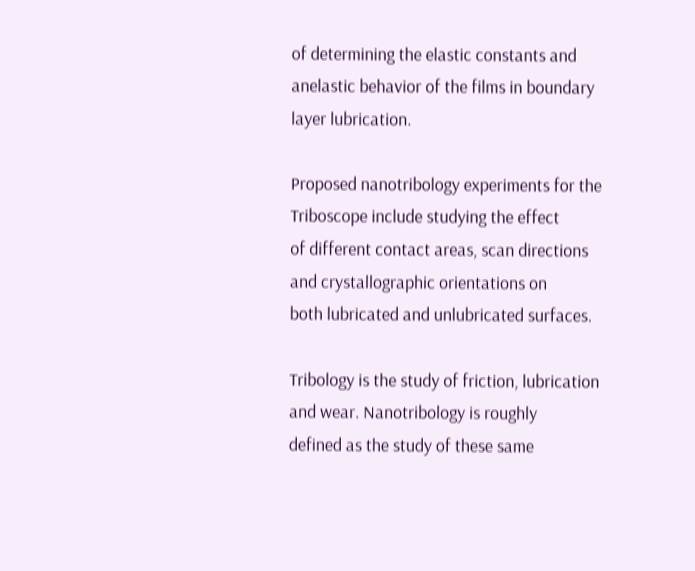of determining the elastic constants and anelastic behavior of the films in boundary
layer lubrication.

Proposed nanotribology experiments for the Triboscope include studying the effect
of different contact areas, scan directions and crystallographic orientations on
both lubricated and unlubricated surfaces.

Tribology is the study of friction, lubrication and wear. Nanotribology is roughly
defined as the study of these same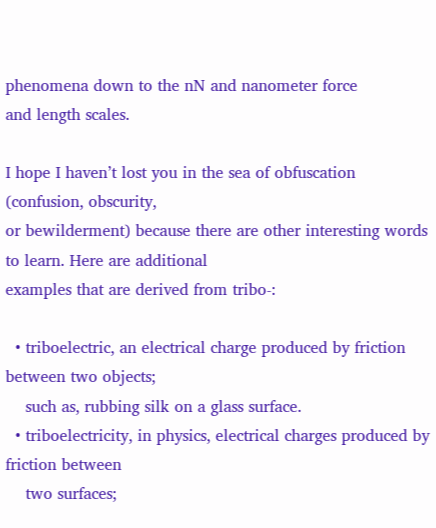phenomena down to the nN and nanometer force
and length scales.

I hope I haven’t lost you in the sea of obfuscation (confusion, obscurity,
or bewilderment) because there are other interesting words to learn. Here are additional
examples that are derived from tribo-:

  • triboelectric, an electrical charge produced by friction between two objects;
    such as, rubbing silk on a glass surface.
  • triboelectricity, in physics, electrical charges produced by friction between
    two surfaces;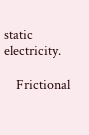static electricity.

    Frictional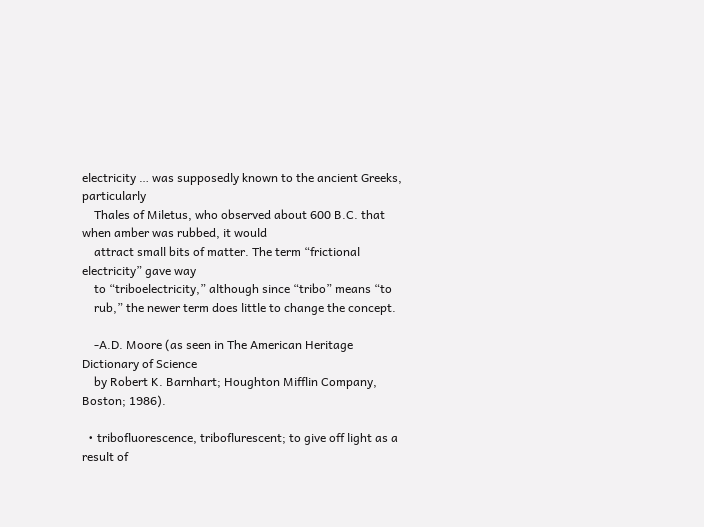electricity … was supposedly known to the ancient Greeks, particularly
    Thales of Miletus, who observed about 600 B.C. that when amber was rubbed, it would
    attract small bits of matter. The term “frictional electricity” gave way
    to “triboelectricity,” although since “tribo” means “to
    rub,” the newer term does little to change the concept.

    -A.D. Moore (as seen in The American Heritage Dictionary of Science
    by Robert K. Barnhart; Houghton Mifflin Company, Boston; 1986).

  • tribofluorescence, triboflurescent; to give off light as a result of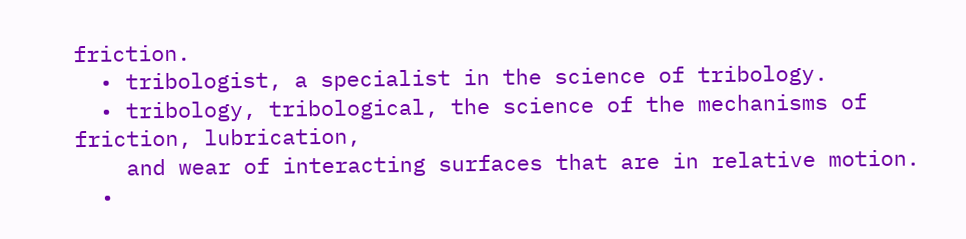friction.
  • tribologist, a specialist in the science of tribology.
  • tribology, tribological, the science of the mechanisms of friction, lubrication,
    and wear of interacting surfaces that are in relative motion.
  •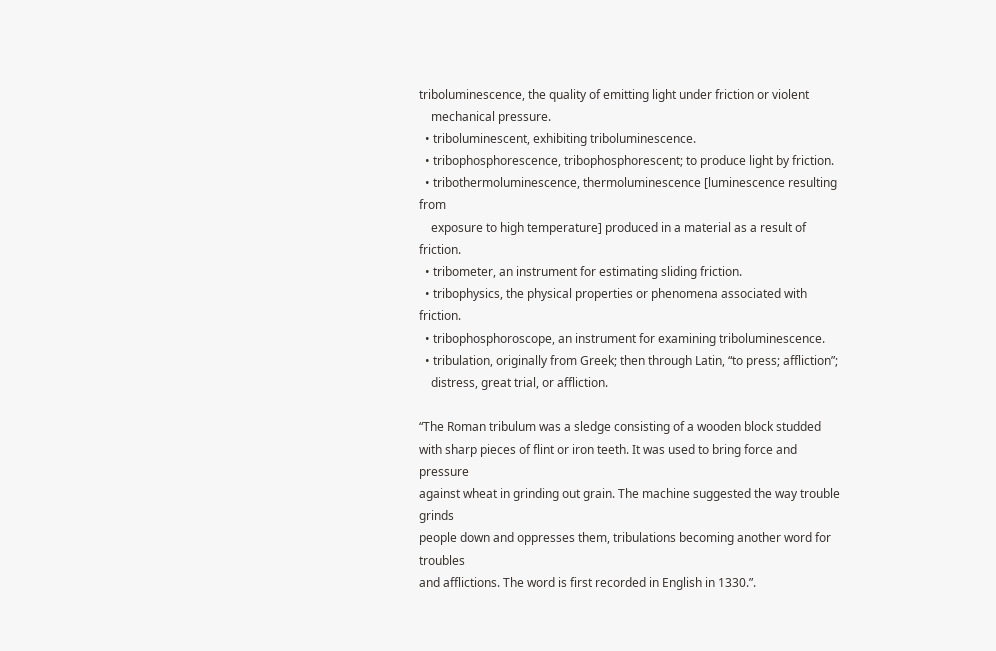triboluminescence, the quality of emitting light under friction or violent
    mechanical pressure.
  • triboluminescent, exhibiting triboluminescence.
  • tribophosphorescence, tribophosphorescent; to produce light by friction.
  • tribothermoluminescence, thermoluminescence [luminescence resulting from
    exposure to high temperature] produced in a material as a result of friction.
  • tribometer, an instrument for estimating sliding friction.
  • tribophysics, the physical properties or phenomena associated with friction.
  • tribophosphoroscope, an instrument for examining triboluminescence.
  • tribulation, originally from Greek; then through Latin, “to press; affliction”;
    distress, great trial, or affliction.

“The Roman tribulum was a sledge consisting of a wooden block studded
with sharp pieces of flint or iron teeth. It was used to bring force and pressure
against wheat in grinding out grain. The machine suggested the way trouble grinds
people down and oppresses them, tribulations becoming another word for troubles
and afflictions. The word is first recorded in English in 1330.”.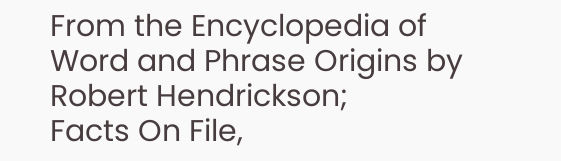From the Encyclopedia of Word and Phrase Origins by Robert Hendrickson;
Facts On File,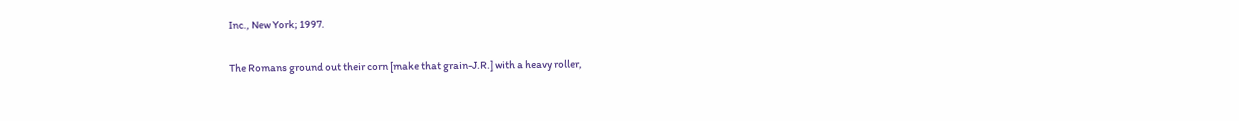Inc., New York; 1997.

The Romans ground out their corn [make that grain-J.R.] with a heavy roller,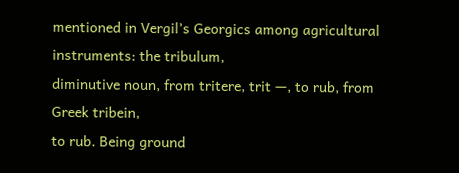mentioned in Vergil’s Georgics among agricultural instruments: the tribulum,
diminutive noun, from tritere, trit —, to rub, from Greek tribein,
to rub. Being ground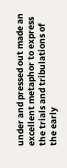under and pressed out made an excellent metaphor to express
the trials and tribulations of the early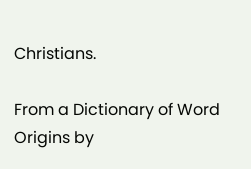Christians.

From a Dictionary of Word Origins by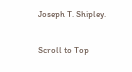Joseph T. Shipley.

Scroll to Top